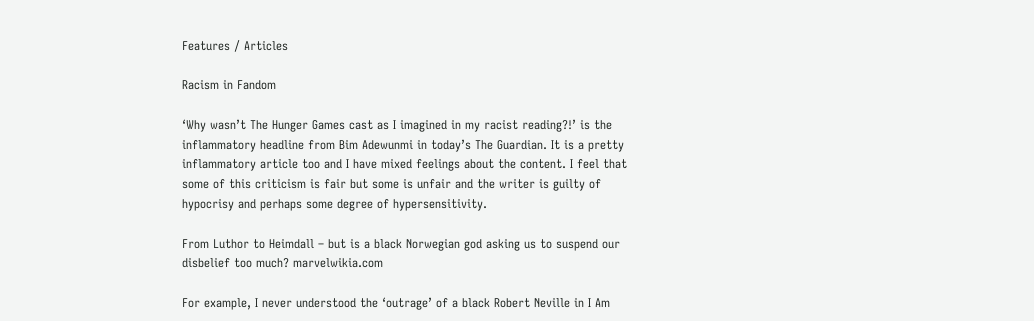Features / Articles

Racism in Fandom

‘Why wasn’t The Hunger Games cast as I imagined in my racist reading?!’ is the inflammatory headline from Bim Adewunmi in today’s The Guardian. It is a pretty inflammatory article too and I have mixed feelings about the content. I feel that some of this criticism is fair but some is unfair and the writer is guilty of hypocrisy and perhaps some degree of hypersensitivity.

From Luthor to Heimdall – but is a black Norwegian god asking us to suspend our disbelief too much? marvelwikia.com

For example, I never understood the ‘outrage’ of a black Robert Neville in I Am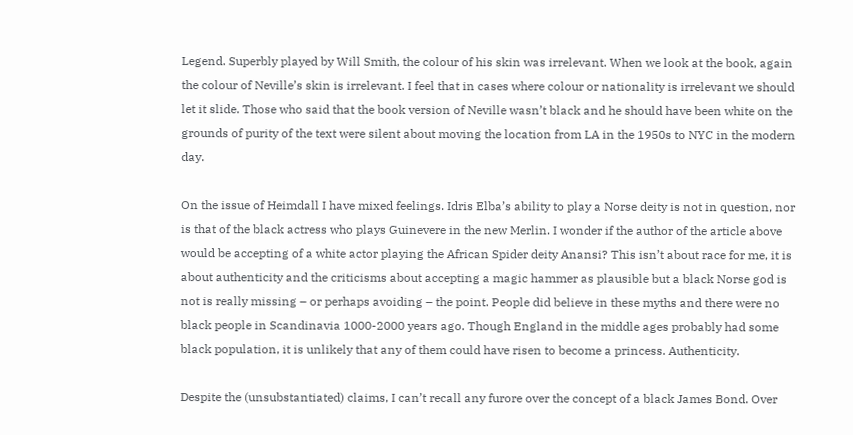Legend. Superbly played by Will Smith, the colour of his skin was irrelevant. When we look at the book, again the colour of Neville’s skin is irrelevant. I feel that in cases where colour or nationality is irrelevant we should let it slide. Those who said that the book version of Neville wasn’t black and he should have been white on the grounds of purity of the text were silent about moving the location from LA in the 1950s to NYC in the modern day.

On the issue of Heimdall I have mixed feelings. Idris Elba’s ability to play a Norse deity is not in question, nor is that of the black actress who plays Guinevere in the new Merlin. I wonder if the author of the article above would be accepting of a white actor playing the African Spider deity Anansi? This isn’t about race for me, it is about authenticity and the criticisms about accepting a magic hammer as plausible but a black Norse god is not is really missing – or perhaps avoiding – the point. People did believe in these myths and there were no black people in Scandinavia 1000-2000 years ago. Though England in the middle ages probably had some black population, it is unlikely that any of them could have risen to become a princess. Authenticity.

Despite the (unsubstantiated) claims, I can’t recall any furore over the concept of a black James Bond. Over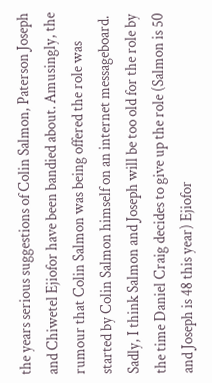the years serious suggestions of Colin Salmon, Paterson Joseph and Chiwetel Ejiofor have been bandied about. Amusingly, the rumour that Colin Salmon was being offered the role was started by Colin Salmon himself on an internet messageboard. Sadly, I think Salmon and Joseph will be too old for the role by the time Daniel Craig decides to give up the role (Salmon is 50 and Joseph is 48 this year) Ejiofor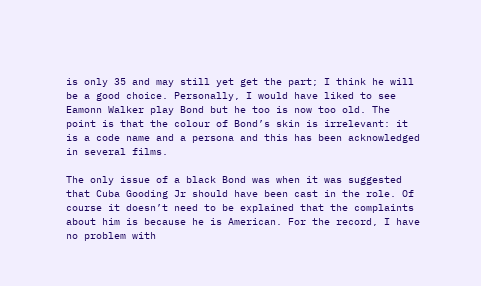is only 35 and may still yet get the part; I think he will be a good choice. Personally, I would have liked to see Eamonn Walker play Bond but he too is now too old. The point is that the colour of Bond’s skin is irrelevant: it is a code name and a persona and this has been acknowledged in several films.

The only issue of a black Bond was when it was suggested that Cuba Gooding Jr should have been cast in the role. Of course it doesn’t need to be explained that the complaints about him is because he is American. For the record, I have no problem with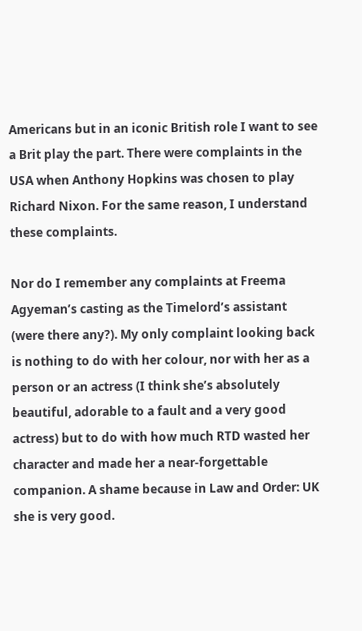Americans but in an iconic British role I want to see a Brit play the part. There were complaints in the USA when Anthony Hopkins was chosen to play Richard Nixon. For the same reason, I understand these complaints.

Nor do I remember any complaints at Freema Agyeman’s casting as the Timelord’s assistant (were there any?). My only complaint looking back is nothing to do with her colour, nor with her as a person or an actress (I think she’s absolutely beautiful, adorable to a fault and a very good actress) but to do with how much RTD wasted her character and made her a near-forgettable companion. A shame because in Law and Order: UK she is very good.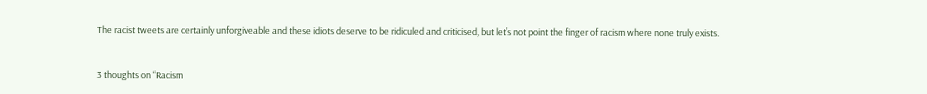The racist tweets are certainly unforgiveable and these idiots deserve to be ridiculed and criticised, but let’s not point the finger of racism where none truly exists.


3 thoughts on “Racism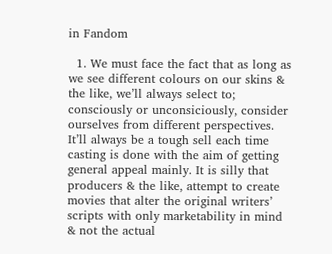in Fandom

  1. We must face the fact that as long as we see different colours on our skins & the like, we’ll always select to; consciously or unconsiciously, consider ourselves from different perspectives. It’ll always be a tough sell each time casting is done with the aim of getting general appeal mainly. It is silly that producers & the like, attempt to create movies that alter the original writers’ scripts with only marketability in mind & not the actual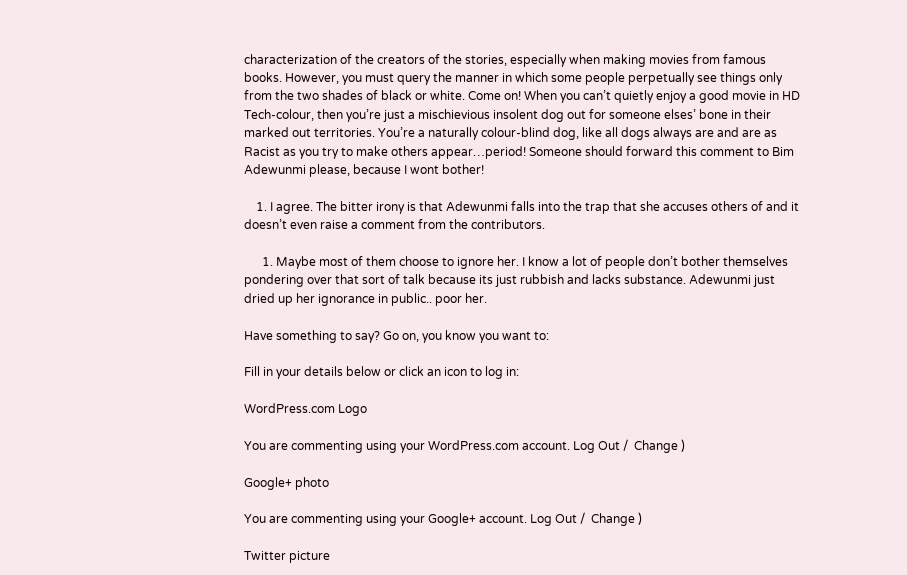characterization of the creators of the stories, especially when making movies from famous books. However, you must query the manner in which some people perpetually see things only from the two shades of black or white. Come on! When you can’t quietly enjoy a good movie in HD Tech-colour, then you’re just a mischievious insolent dog out for someone elses’ bone in their marked out territories. You’re a naturally colour-blind dog, like all dogs always are and are as Racist as you try to make others appear…period! Someone should forward this comment to Bim Adewunmi please, because I wont bother!

    1. I agree. The bitter irony is that Adewunmi falls into the trap that she accuses others of and it doesn’t even raise a comment from the contributors.

      1. Maybe most of them choose to ignore her. I know a lot of people don’t bother themselves pondering over that sort of talk because its just rubbish and lacks substance. Adewunmi just dried up her ignorance in public.. poor her.

Have something to say? Go on, you know you want to:

Fill in your details below or click an icon to log in:

WordPress.com Logo

You are commenting using your WordPress.com account. Log Out /  Change )

Google+ photo

You are commenting using your Google+ account. Log Out /  Change )

Twitter picture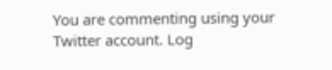You are commenting using your Twitter account. Log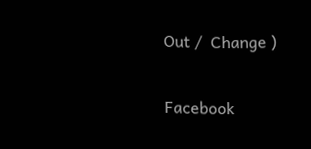Out /  Change )

Facebook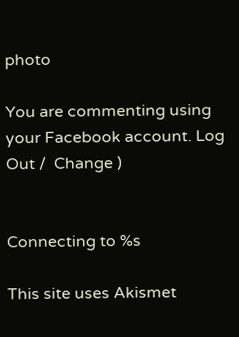photo

You are commenting using your Facebook account. Log Out /  Change )


Connecting to %s

This site uses Akismet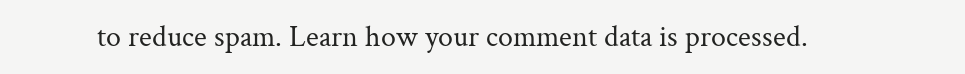to reduce spam. Learn how your comment data is processed.